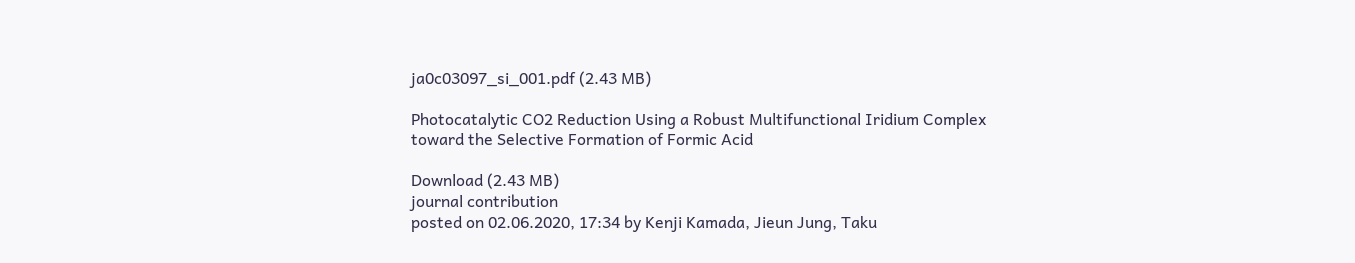ja0c03097_si_001.pdf (2.43 MB)

Photocatalytic CO2 Reduction Using a Robust Multifunctional Iridium Complex toward the Selective Formation of Formic Acid

Download (2.43 MB)
journal contribution
posted on 02.06.2020, 17:34 by Kenji Kamada, Jieun Jung, Taku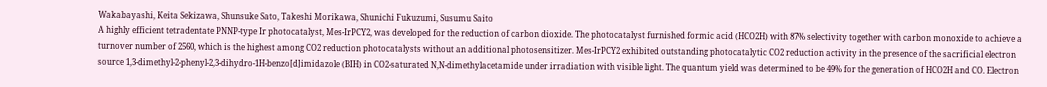Wakabayashi, Keita Sekizawa, Shunsuke Sato, Takeshi Morikawa, Shunichi Fukuzumi, Susumu Saito
A highly efficient tetradentate PNNP-type Ir photocatalyst, Mes-IrPCY2, was developed for the reduction of carbon dioxide. The photocatalyst furnished formic acid (HCO2H) with 87% selectivity together with carbon monoxide to achieve a turnover number of 2560, which is the highest among CO2 reduction photocatalysts without an additional photosensitizer. Mes-IrPCY2 exhibited outstanding photocatalytic CO2 reduction activity in the presence of the sacrificial electron source 1,3-dimethyl-2-phenyl-2,3-dihydro-1H-benzo[d]imidazole (BIH) in CO2-saturated N,N-dimethylacetamide under irradiation with visible light. The quantum yield was determined to be 49% for the generation of HCO2H and CO. Electron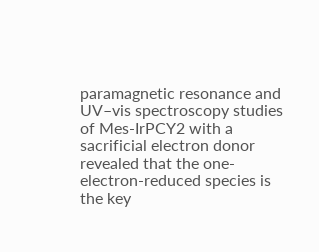paramagnetic resonance and UV–vis spectroscopy studies of Mes-IrPCY2 with a sacrificial electron donor revealed that the one-electron-reduced species is the key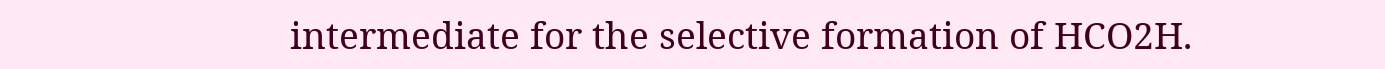intermediate for the selective formation of HCO2H.